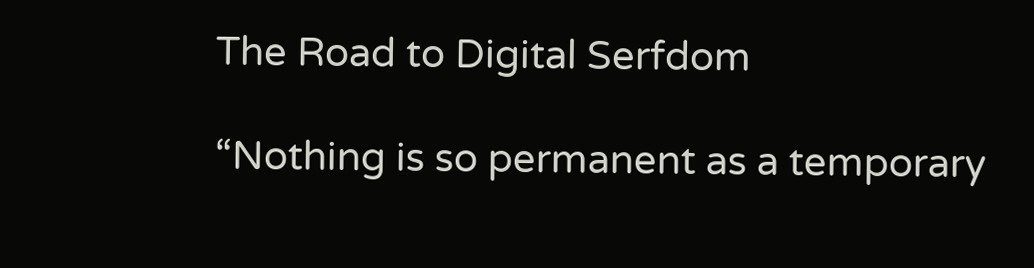The Road to Digital Serfdom

“Nothing is so permanent as a temporary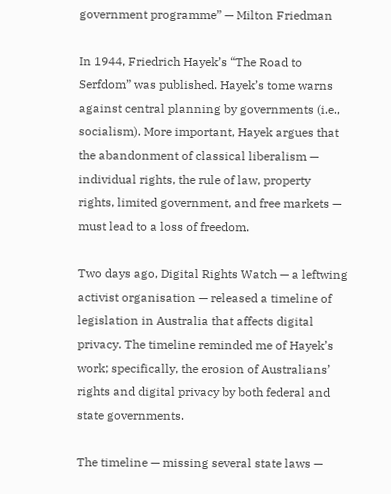government programme” — Milton Friedman

In 1944, Friedrich Hayek’s “The Road to Serfdom” was published. Hayek’s tome warns against central planning by governments (i.e., socialism). More important, Hayek argues that the abandonment of classical liberalism — individual rights, the rule of law, property rights, limited government, and free markets — must lead to a loss of freedom.

Two days ago, Digital Rights Watch — a leftwing activist organisation — released a timeline of legislation in Australia that affects digital privacy. The timeline reminded me of Hayek’s work; specifically, the erosion of Australians’ rights and digital privacy by both federal and state governments.

The timeline — missing several state laws —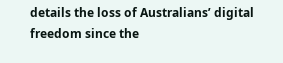details the loss of Australians’ digital freedom since the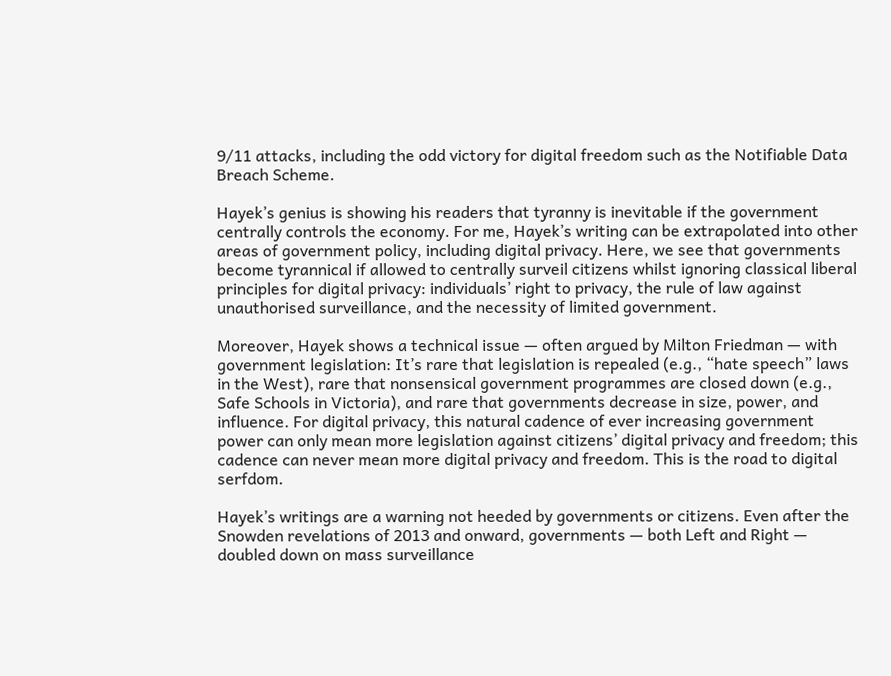9/11 attacks, including the odd victory for digital freedom such as the Notifiable Data Breach Scheme.

Hayek’s genius is showing his readers that tyranny is inevitable if the government centrally controls the economy. For me, Hayek’s writing can be extrapolated into other areas of government policy, including digital privacy. Here, we see that governments become tyrannical if allowed to centrally surveil citizens whilst ignoring classical liberal principles for digital privacy: individuals’ right to privacy, the rule of law against unauthorised surveillance, and the necessity of limited government.

Moreover, Hayek shows a technical issue — often argued by Milton Friedman — with government legislation: It’s rare that legislation is repealed (e.g., “hate speech” laws in the West), rare that nonsensical government programmes are closed down (e.g., Safe Schools in Victoria), and rare that governments decrease in size, power, and influence. For digital privacy, this natural cadence of ever increasing government power can only mean more legislation against citizens’ digital privacy and freedom; this cadence can never mean more digital privacy and freedom. This is the road to digital serfdom.

Hayek’s writings are a warning not heeded by governments or citizens. Even after the Snowden revelations of 2013 and onward, governments — both Left and Right — doubled down on mass surveillance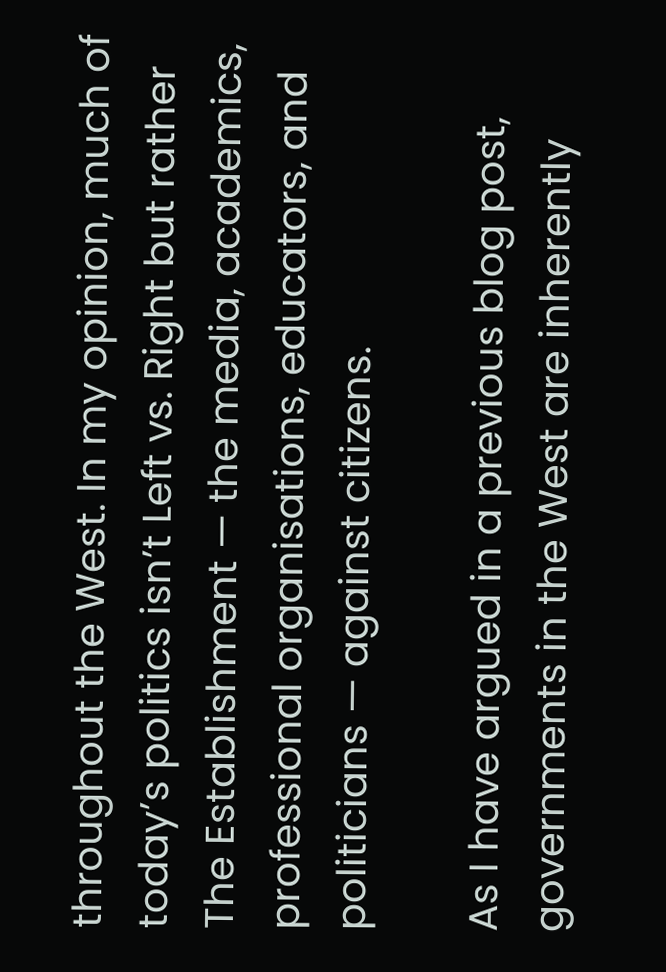throughout the West. In my opinion, much of today’s politics isn’t Left vs. Right but rather The Establishment — the media, academics, professional organisations, educators, and politicians — against citizens.

As I have argued in a previous blog post, governments in the West are inherently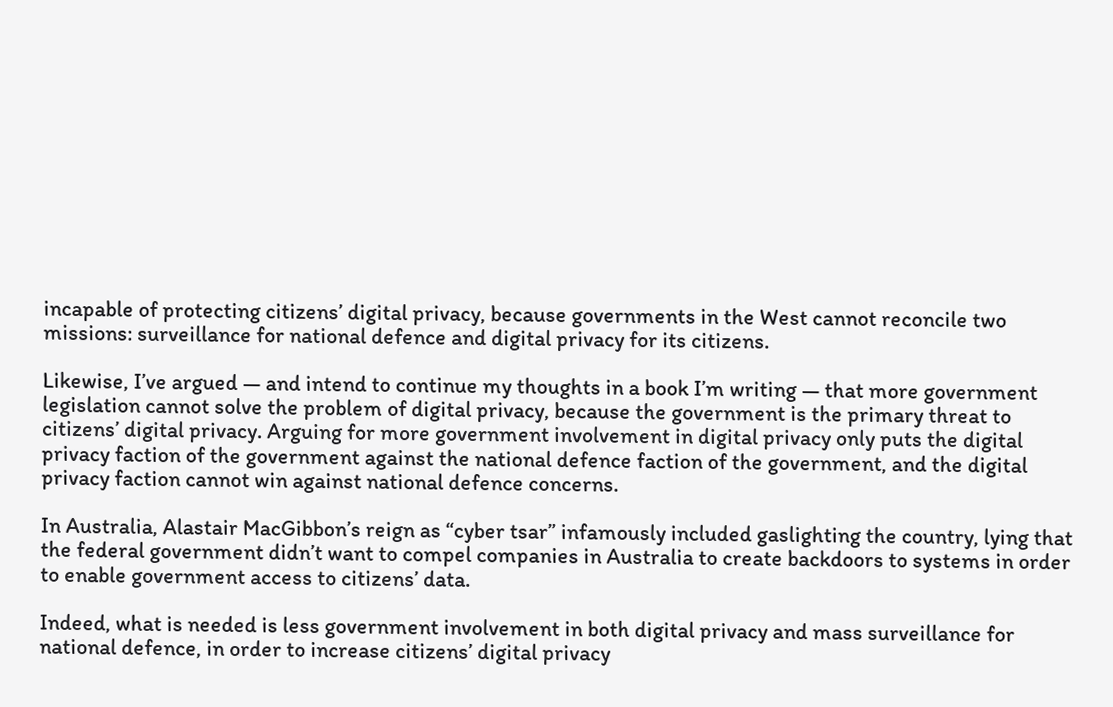incapable of protecting citizens’ digital privacy, because governments in the West cannot reconcile two missions: surveillance for national defence and digital privacy for its citizens.

Likewise, I’ve argued — and intend to continue my thoughts in a book I’m writing — that more government legislation cannot solve the problem of digital privacy, because the government is the primary threat to citizens’ digital privacy. Arguing for more government involvement in digital privacy only puts the digital privacy faction of the government against the national defence faction of the government, and the digital privacy faction cannot win against national defence concerns.

In Australia, Alastair MacGibbon’s reign as “cyber tsar” infamously included gaslighting the country, lying that the federal government didn’t want to compel companies in Australia to create backdoors to systems in order to enable government access to citizens’ data.

Indeed, what is needed is less government involvement in both digital privacy and mass surveillance for national defence, in order to increase citizens’ digital privacy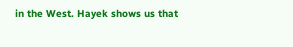in the West. Hayek shows us that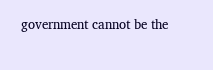government cannot be the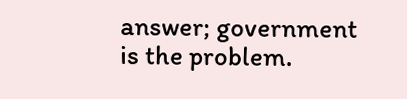answer; government is the problem.